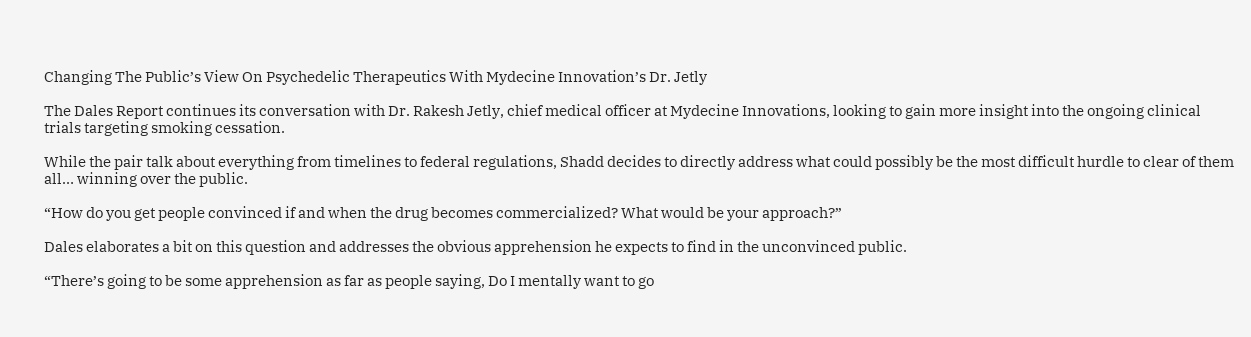Changing The Public’s View On Psychedelic Therapeutics With Mydecine Innovation’s Dr. Jetly

The Dales Report continues its conversation with Dr. Rakesh Jetly, chief medical officer at Mydecine Innovations, looking to gain more insight into the ongoing clinical trials targeting smoking cessation.

While the pair talk about everything from timelines to federal regulations, Shadd decides to directly address what could possibly be the most difficult hurdle to clear of them all… winning over the public.

“How do you get people convinced if and when the drug becomes commercialized? What would be your approach?”

Dales elaborates a bit on this question and addresses the obvious apprehension he expects to find in the unconvinced public.

“There’s going to be some apprehension as far as people saying, Do I mentally want to go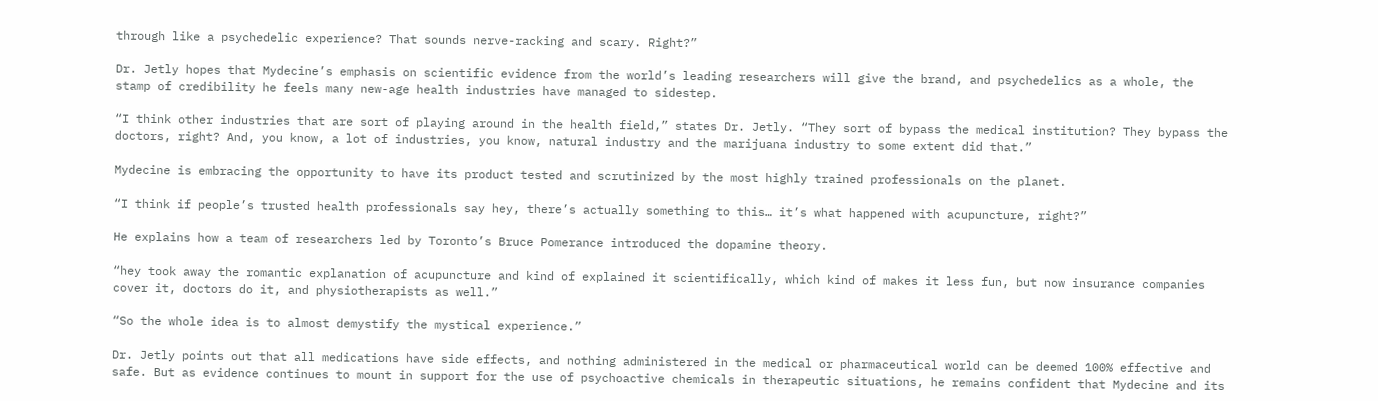through like a psychedelic experience? That sounds nerve-racking and scary. Right?”

Dr. Jetly hopes that Mydecine’s emphasis on scientific evidence from the world’s leading researchers will give the brand, and psychedelics as a whole, the stamp of credibility he feels many new-age health industries have managed to sidestep.

“I think other industries that are sort of playing around in the health field,” states Dr. Jetly. “They sort of bypass the medical institution? They bypass the doctors, right? And, you know, a lot of industries, you know, natural industry and the marijuana industry to some extent did that.”

Mydecine is embracing the opportunity to have its product tested and scrutinized by the most highly trained professionals on the planet.

“I think if people’s trusted health professionals say hey, there’s actually something to this… it’s what happened with acupuncture, right?”

He explains how a team of researchers led by Toronto’s Bruce Pomerance introduced the dopamine theory.

“hey took away the romantic explanation of acupuncture and kind of explained it scientifically, which kind of makes it less fun, but now insurance companies cover it, doctors do it, and physiotherapists as well.”

“So the whole idea is to almost demystify the mystical experience.”

Dr. Jetly points out that all medications have side effects, and nothing administered in the medical or pharmaceutical world can be deemed 100% effective and safe. But as evidence continues to mount in support for the use of psychoactive chemicals in therapeutic situations, he remains confident that Mydecine and its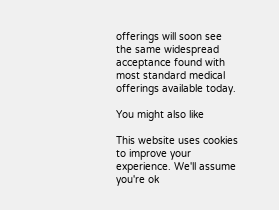offerings will soon see the same widespread acceptance found with most standard medical offerings available today.

You might also like

This website uses cookies to improve your experience. We'll assume you're ok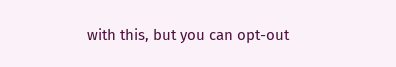with this, but you can opt-out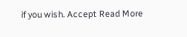if you wish. Accept Read More